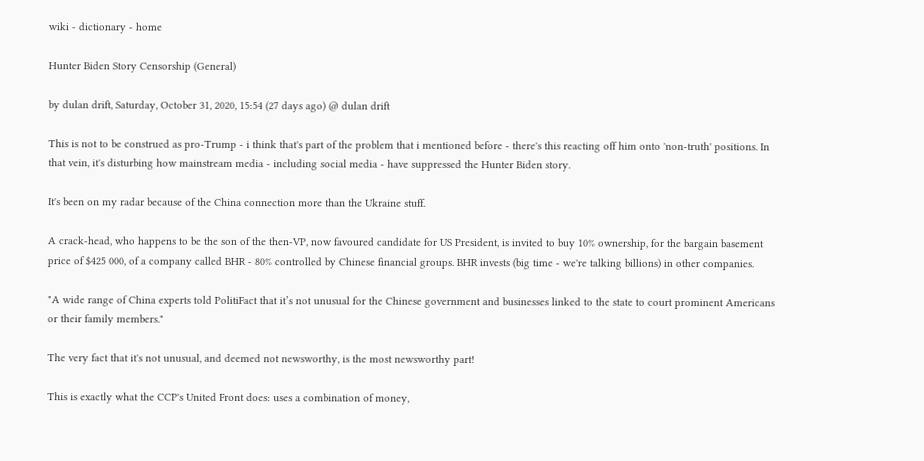wiki - dictionary - home

Hunter Biden Story Censorship (General)

by dulan drift, Saturday, October 31, 2020, 15:54 (27 days ago) @ dulan drift

This is not to be construed as pro-Trump - i think that's part of the problem that i mentioned before - there's this reacting off him onto 'non-truth' positions. In that vein, it's disturbing how mainstream media - including social media - have suppressed the Hunter Biden story.

It's been on my radar because of the China connection more than the Ukraine stuff.

A crack-head, who happens to be the son of the then-VP, now favoured candidate for US President, is invited to buy 10% ownership, for the bargain basement price of $425 000, of a company called BHR - 80% controlled by Chinese financial groups. BHR invests (big time - we're talking billions) in other companies.

"A wide range of China experts told PolitiFact that it’s not unusual for the Chinese government and businesses linked to the state to court prominent Americans or their family members."

The very fact that it's not unusual, and deemed not newsworthy, is the most newsworthy part!

This is exactly what the CCP's United Front does: uses a combination of money,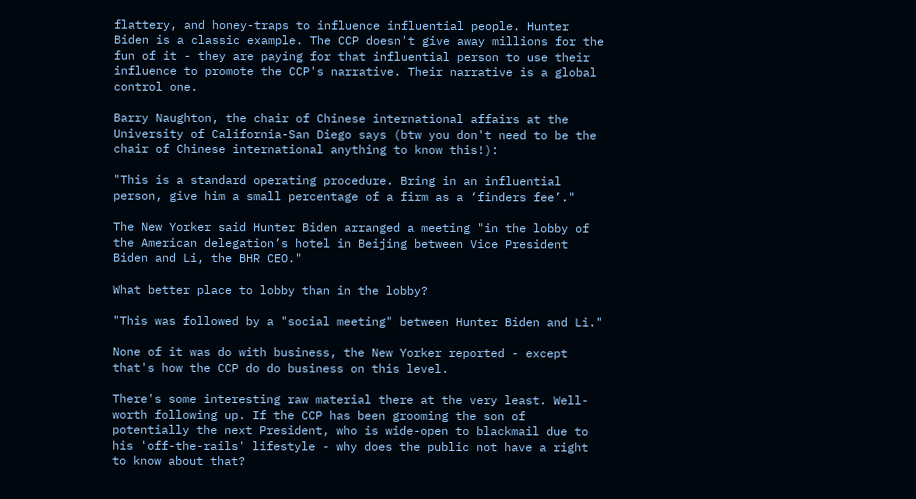flattery, and honey-traps to influence influential people. Hunter Biden is a classic example. The CCP doesn't give away millions for the fun of it - they are paying for that influential person to use their influence to promote the CCP's narrative. Their narrative is a global control one.

Barry Naughton, the chair of Chinese international affairs at the University of California-San Diego says (btw you don't need to be the chair of Chinese international anything to know this!):

"This is a standard operating procedure. Bring in an influential person, give him a small percentage of a firm as a ‘finders fee’."

The New Yorker said Hunter Biden arranged a meeting "in the lobby of the American delegation’s hotel in Beijing between Vice President Biden and Li, the BHR CEO."

What better place to lobby than in the lobby?

"This was followed by a "social meeting" between Hunter Biden and Li."

None of it was do with business, the New Yorker reported - except that's how the CCP do do business on this level.

There's some interesting raw material there at the very least. Well-worth following up. If the CCP has been grooming the son of potentially the next President, who is wide-open to blackmail due to his 'off-the-rails' lifestyle - why does the public not have a right to know about that?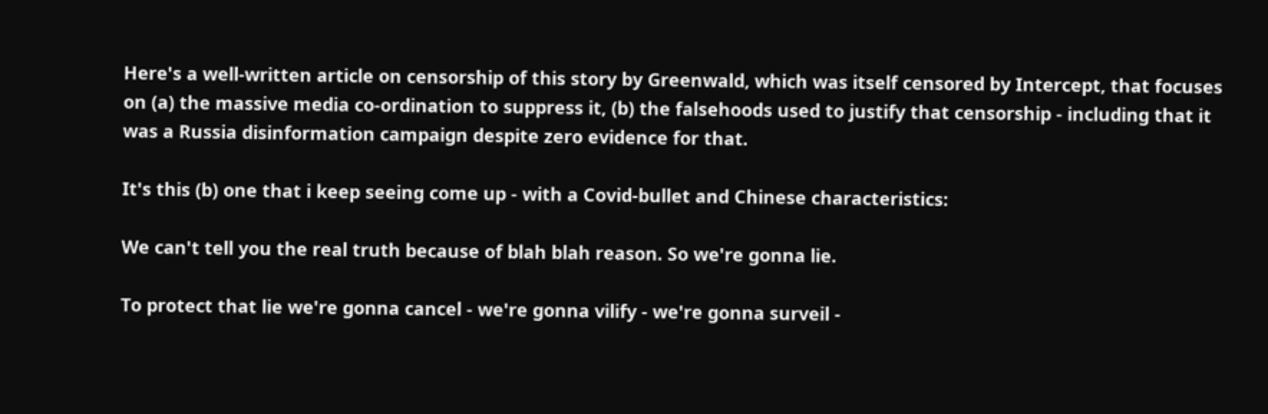Here's a well-written article on censorship of this story by Greenwald, which was itself censored by Intercept, that focuses on (a) the massive media co-ordination to suppress it, (b) the falsehoods used to justify that censorship - including that it was a Russia disinformation campaign despite zero evidence for that.

It's this (b) one that i keep seeing come up - with a Covid-bullet and Chinese characteristics:

We can't tell you the real truth because of blah blah reason. So we're gonna lie.

To protect that lie we're gonna cancel - we're gonna vilify - we're gonna surveil -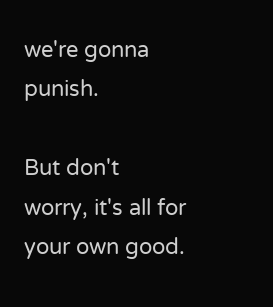we're gonna punish.

But don't worry, it's all for your own good.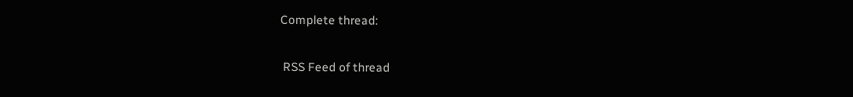Complete thread:

 RSS Feed of thread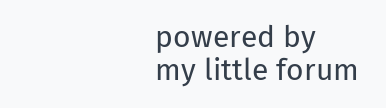powered by my little forum